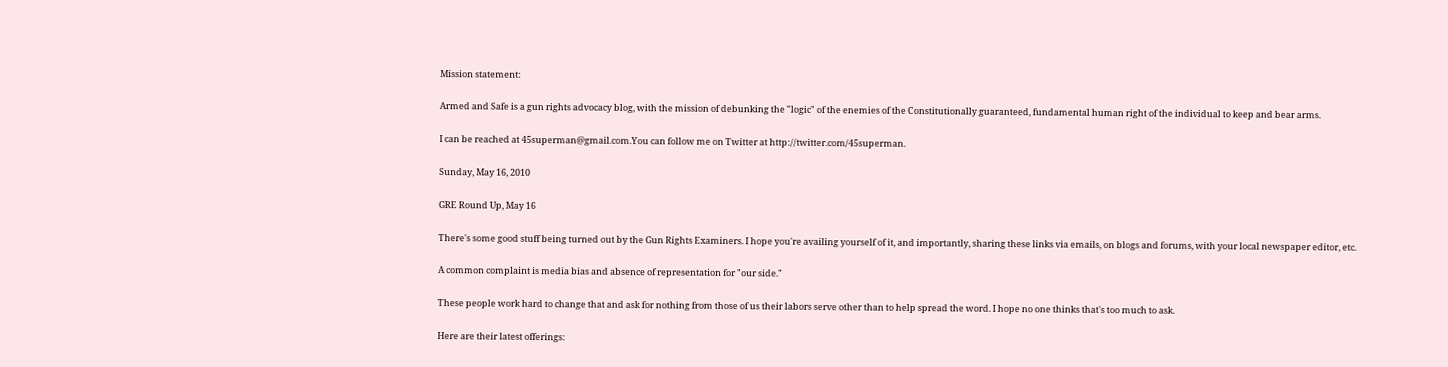Mission statement:

Armed and Safe is a gun rights advocacy blog, with the mission of debunking the "logic" of the enemies of the Constitutionally guaranteed, fundamental human right of the individual to keep and bear arms.

I can be reached at 45superman@gmail.com.You can follow me on Twitter at http://twitter.com/45superman.

Sunday, May 16, 2010

GRE Round Up, May 16

There's some good stuff being turned out by the Gun Rights Examiners. I hope you're availing yourself of it, and importantly, sharing these links via emails, on blogs and forums, with your local newspaper editor, etc.

A common complaint is media bias and absence of representation for "our side."

These people work hard to change that and ask for nothing from those of us their labors serve other than to help spread the word. I hope no one thinks that's too much to ask.

Here are their latest offerings: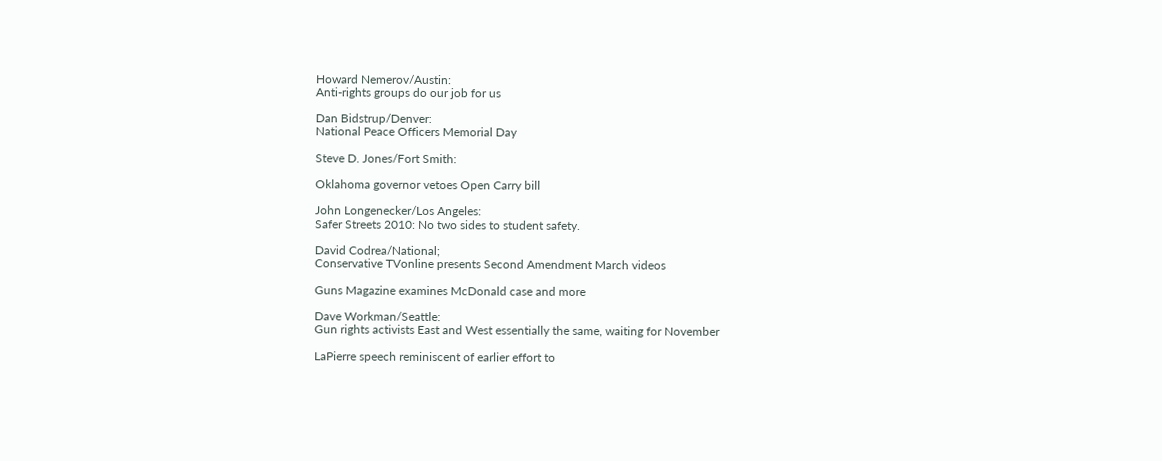Howard Nemerov/Austin:
Anti-rights groups do our job for us

Dan Bidstrup/Denver:
National Peace Officers Memorial Day

Steve D. Jones/Fort Smith:

Oklahoma governor vetoes Open Carry bill

John Longenecker/Los Angeles:
Safer Streets 2010: No two sides to student safety.

David Codrea/National;
Conservative TVonline presents Second Amendment March videos

Guns Magazine examines McDonald case and more

Dave Workman/Seattle:
Gun rights activists East and West essentially the same, waiting for November

LaPierre speech reminiscent of earlier effort to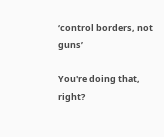‘control borders, not guns’

You're doing that, right?